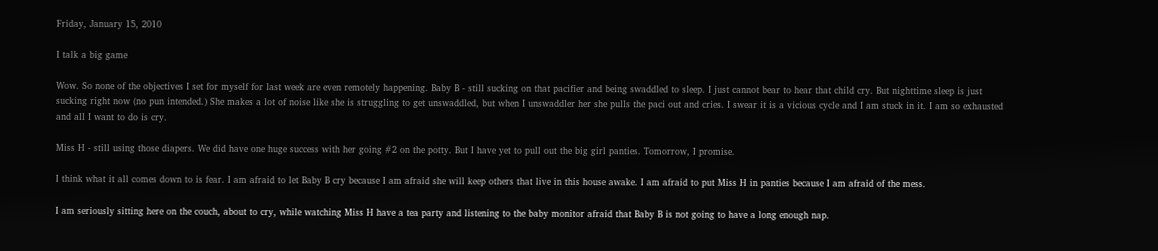Friday, January 15, 2010

I talk a big game

Wow. So none of the objectives I set for myself for last week are even remotely happening. Baby B - still sucking on that pacifier and being swaddled to sleep. I just cannot bear to hear that child cry. But nighttime sleep is just sucking right now (no pun intended.) She makes a lot of noise like she is struggling to get unswaddled, but when I unswaddler her she pulls the paci out and cries. I swear it is a vicious cycle and I am stuck in it. I am so exhausted and all I want to do is cry.

Miss H - still using those diapers. We did have one huge success with her going #2 on the potty. But I have yet to pull out the big girl panties. Tomorrow, I promise.

I think what it all comes down to is fear. I am afraid to let Baby B cry because I am afraid she will keep others that live in this house awake. I am afraid to put Miss H in panties because I am afraid of the mess.

I am seriously sitting here on the couch, about to cry, while watching Miss H have a tea party and listening to the baby monitor afraid that Baby B is not going to have a long enough nap.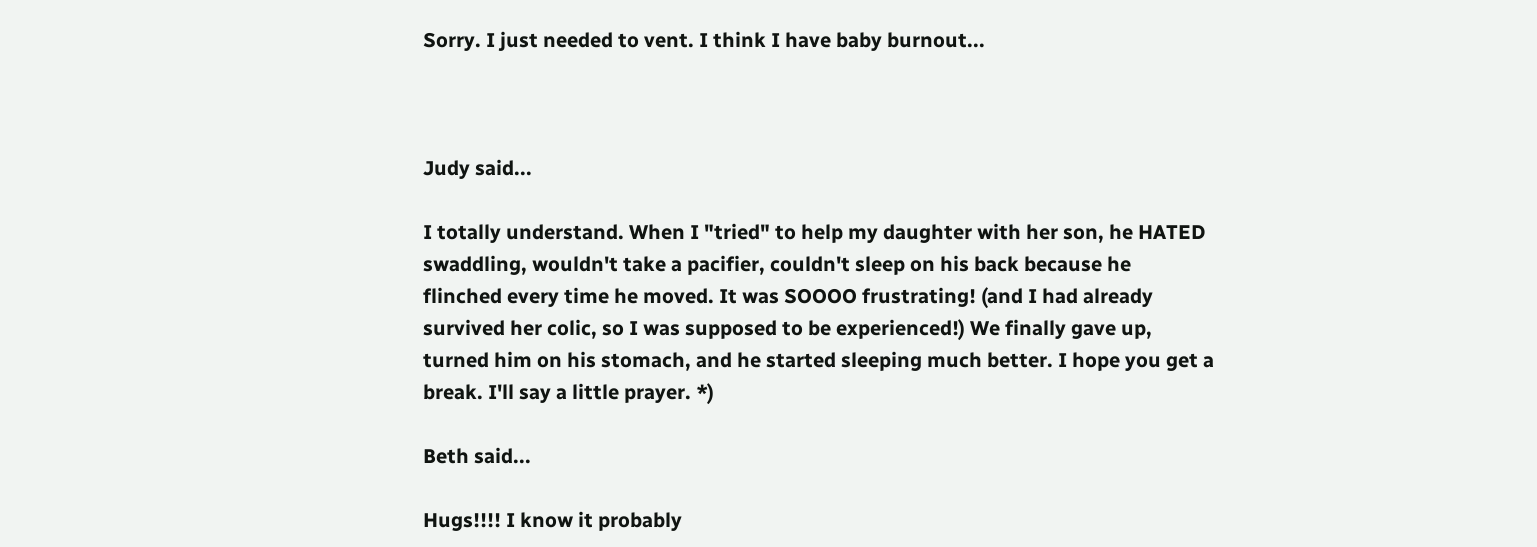Sorry. I just needed to vent. I think I have baby burnout...



Judy said...

I totally understand. When I "tried" to help my daughter with her son, he HATED swaddling, wouldn't take a pacifier, couldn't sleep on his back because he flinched every time he moved. It was SOOOO frustrating! (and I had already survived her colic, so I was supposed to be experienced!) We finally gave up, turned him on his stomach, and he started sleeping much better. I hope you get a break. I'll say a little prayer. *)

Beth said...

Hugs!!!! I know it probably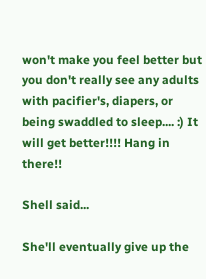won't make you feel better but you don't really see any adults with pacifier's, diapers, or being swaddled to sleep.... :) It will get better!!!! Hang in there!!

Shell said...

She'll eventually give up the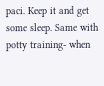paci. Keep it and get some sleep. Same with potty training- when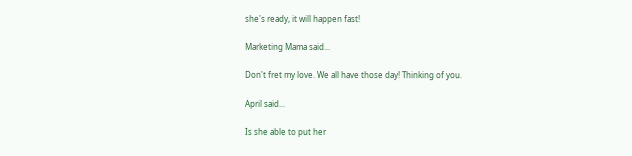she's ready, it will happen fast!

Marketing Mama said...

Don't fret my love. We all have those day! Thinking of you.

April said...

Is she able to put her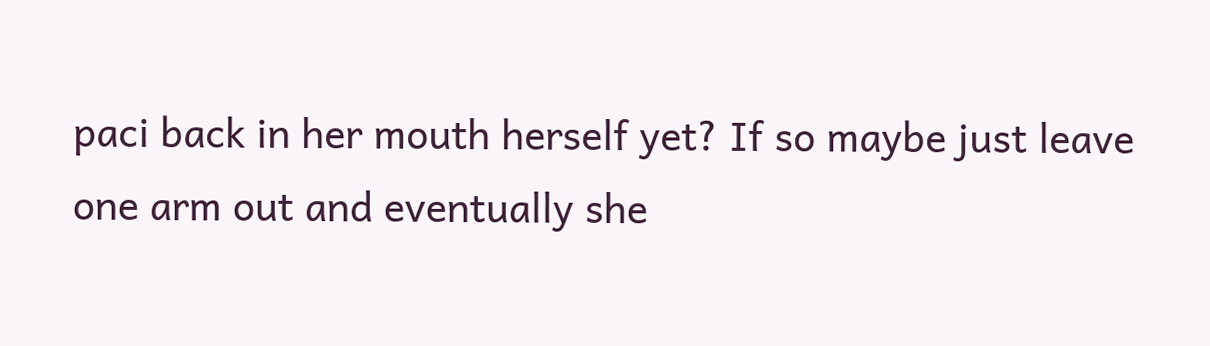paci back in her mouth herself yet? If so maybe just leave one arm out and eventually she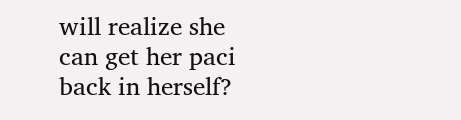will realize she can get her paci back in herself?